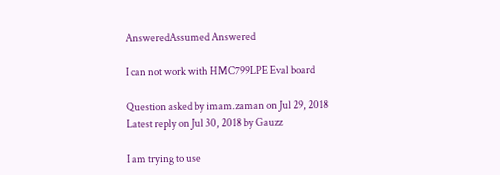AnsweredAssumed Answered

I can not work with HMC799LPE Eval board

Question asked by imam.zaman on Jul 29, 2018
Latest reply on Jul 30, 2018 by Gauzz

I am trying to use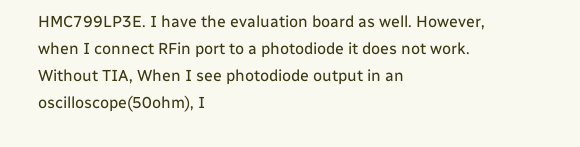HMC799LP3E. I have the evaluation board as well. However, when I connect RFin port to a photodiode it does not work. Without TIA, When I see photodiode output in an oscilloscope(50ohm), I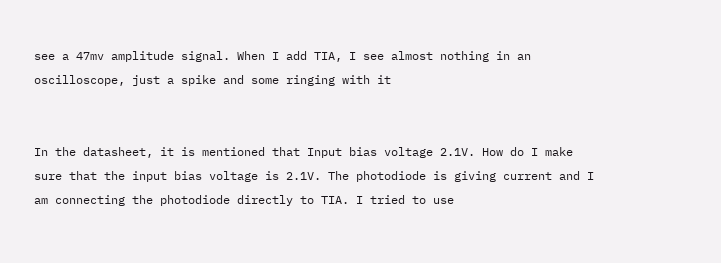see a 47mv amplitude signal. When I add TIA, I see almost nothing in an oscilloscope, just a spike and some ringing with it


In the datasheet, it is mentioned that Input bias voltage 2.1V. How do I make sure that the input bias voltage is 2.1V. The photodiode is giving current and I am connecting the photodiode directly to TIA. I tried to use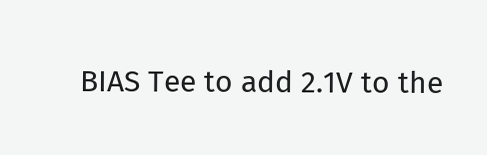BIAS Tee to add 2.1V to the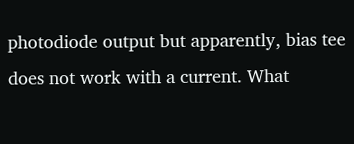photodiode output but apparently, bias tee does not work with a current. What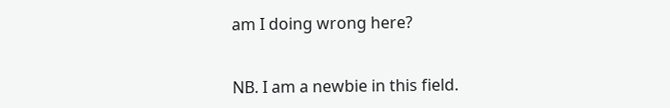am I doing wrong here?


NB. I am a newbie in this field.